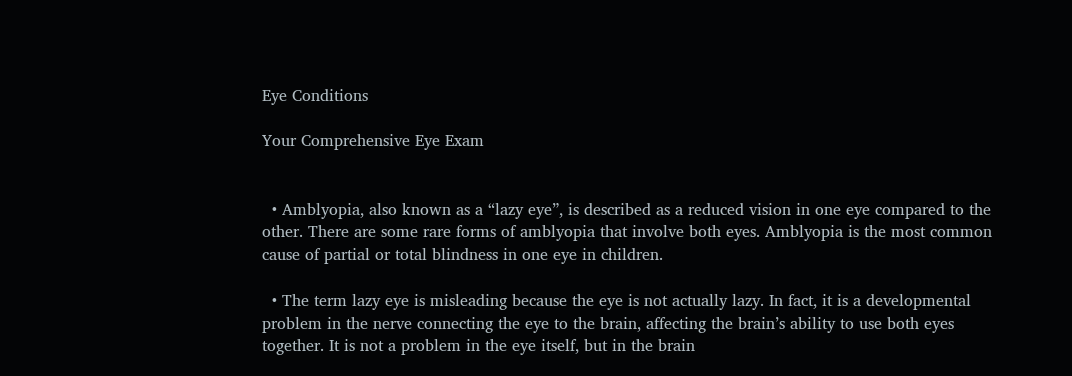Eye Conditions

Your Comprehensive Eye Exam


  • Amblyopia, also known as a “lazy eye”, is described as a reduced vision in one eye compared to the other. There are some rare forms of amblyopia that involve both eyes. Amblyopia is the most common cause of partial or total blindness in one eye in children.

  • The term lazy eye is misleading because the eye is not actually lazy. In fact, it is a developmental problem in the nerve connecting the eye to the brain, affecting the brain’s ability to use both eyes together. It is not a problem in the eye itself, but in the brain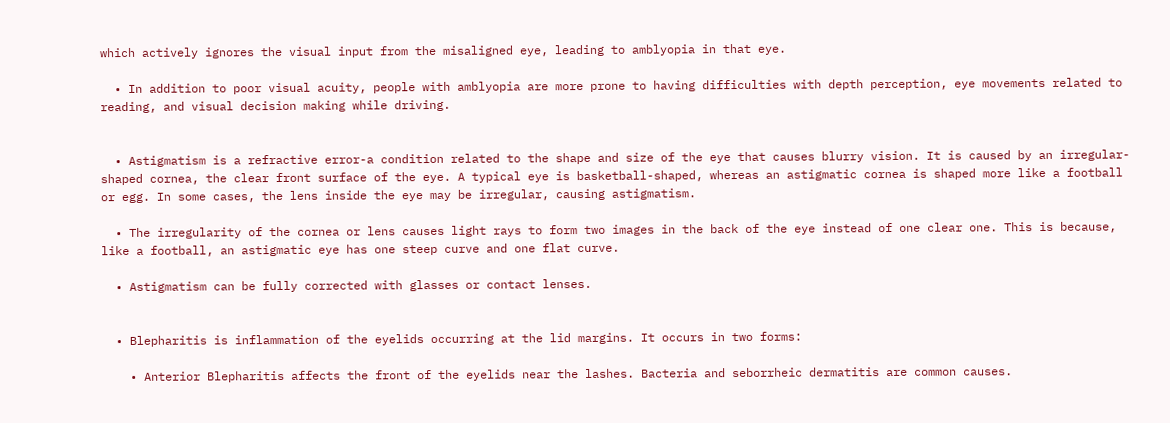which actively ignores the visual input from the misaligned eye, leading to amblyopia in that eye.

  • In addition to poor visual acuity, people with amblyopia are more prone to having difficulties with depth perception, eye movements related to reading, and visual decision making while driving.


  • Astigmatism is a refractive error-a condition related to the shape and size of the eye that causes blurry vision. It is caused by an irregular-shaped cornea, the clear front surface of the eye. A typical eye is basketball-shaped, whereas an astigmatic cornea is shaped more like a football or egg. In some cases, the lens inside the eye may be irregular, causing astigmatism.

  • The irregularity of the cornea or lens causes light rays to form two images in the back of the eye instead of one clear one. This is because, like a football, an astigmatic eye has one steep curve and one flat curve.

  • Astigmatism can be fully corrected with glasses or contact lenses.


  • Blepharitis is inflammation of the eyelids occurring at the lid margins. It occurs in two forms:

    • Anterior Blepharitis affects the front of the eyelids near the lashes. Bacteria and seborrheic dermatitis are common causes.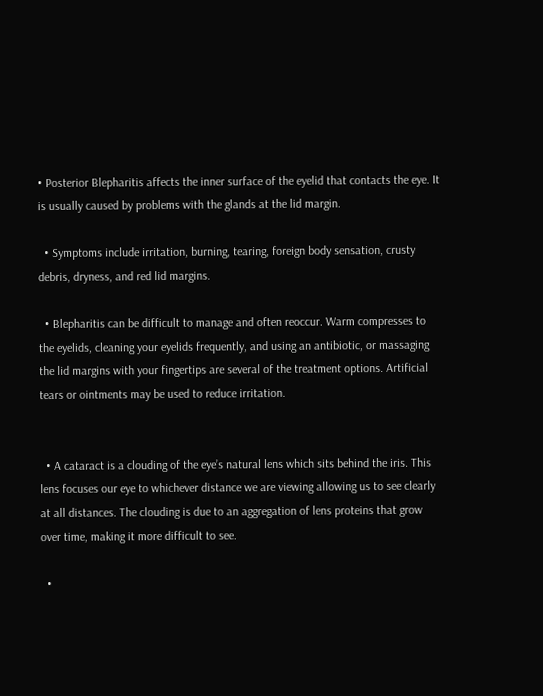• Posterior Blepharitis affects the inner surface of the eyelid that contacts the eye. It is usually caused by problems with the glands at the lid margin.

  • Symptoms include irritation, burning, tearing, foreign body sensation, crusty debris, dryness, and red lid margins.

  • Blepharitis can be difficult to manage and often reoccur. Warm compresses to the eyelids, cleaning your eyelids frequently, and using an antibiotic, or massaging the lid margins with your fingertips are several of the treatment options. Artificial tears or ointments may be used to reduce irritation.


  • A cataract is a clouding of the eye’s natural lens which sits behind the iris. This lens focuses our eye to whichever distance we are viewing allowing us to see clearly at all distances. The clouding is due to an aggregation of lens proteins that grow over time, making it more difficult to see.

  •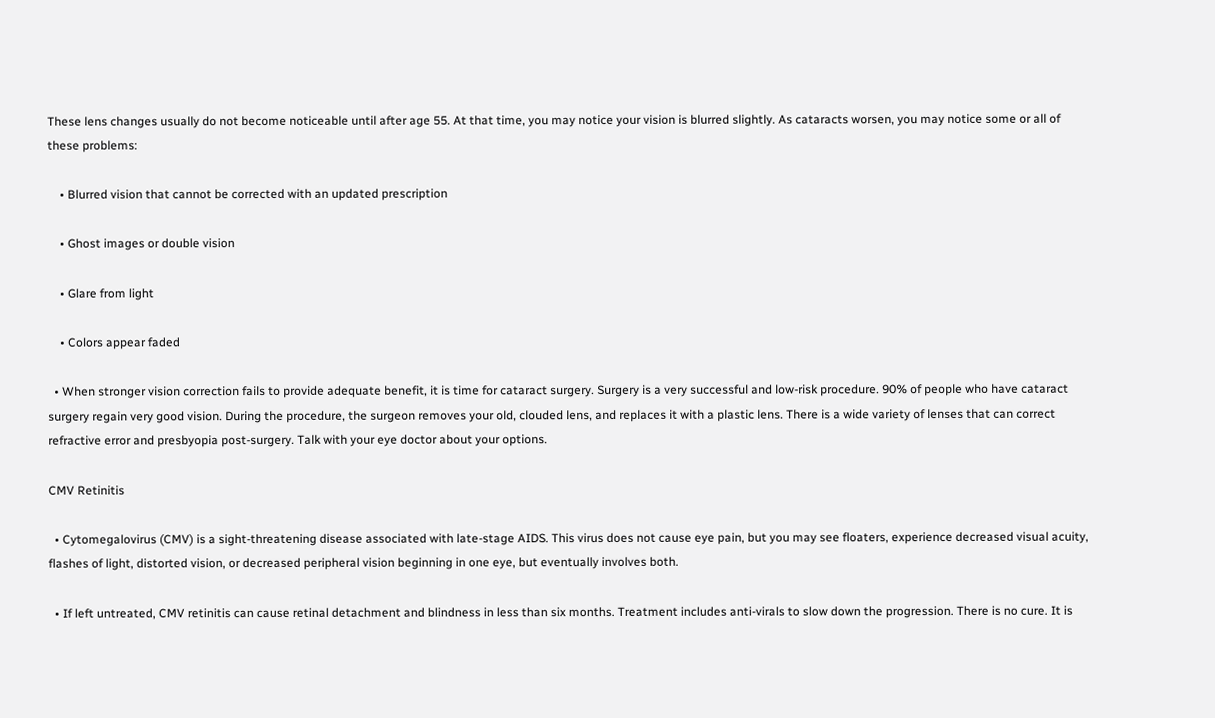These lens changes usually do not become noticeable until after age 55. At that time, you may notice your vision is blurred slightly. As cataracts worsen, you may notice some or all of these problems:

    • Blurred vision that cannot be corrected with an updated prescription

    • Ghost images or double vision

    • Glare from light

    • Colors appear faded

  • When stronger vision correction fails to provide adequate benefit, it is time for cataract surgery. Surgery is a very successful and low-risk procedure. 90% of people who have cataract surgery regain very good vision. During the procedure, the surgeon removes your old, clouded lens, and replaces it with a plastic lens. There is a wide variety of lenses that can correct refractive error and presbyopia post-surgery. Talk with your eye doctor about your options.

CMV Retinitis

  • Cytomegalovirus (CMV) is a sight-threatening disease associated with late-stage AIDS. This virus does not cause eye pain, but you may see floaters, experience decreased visual acuity, flashes of light, distorted vision, or decreased peripheral vision beginning in one eye, but eventually involves both.

  • If left untreated, CMV retinitis can cause retinal detachment and blindness in less than six months. Treatment includes anti-virals to slow down the progression. There is no cure. It is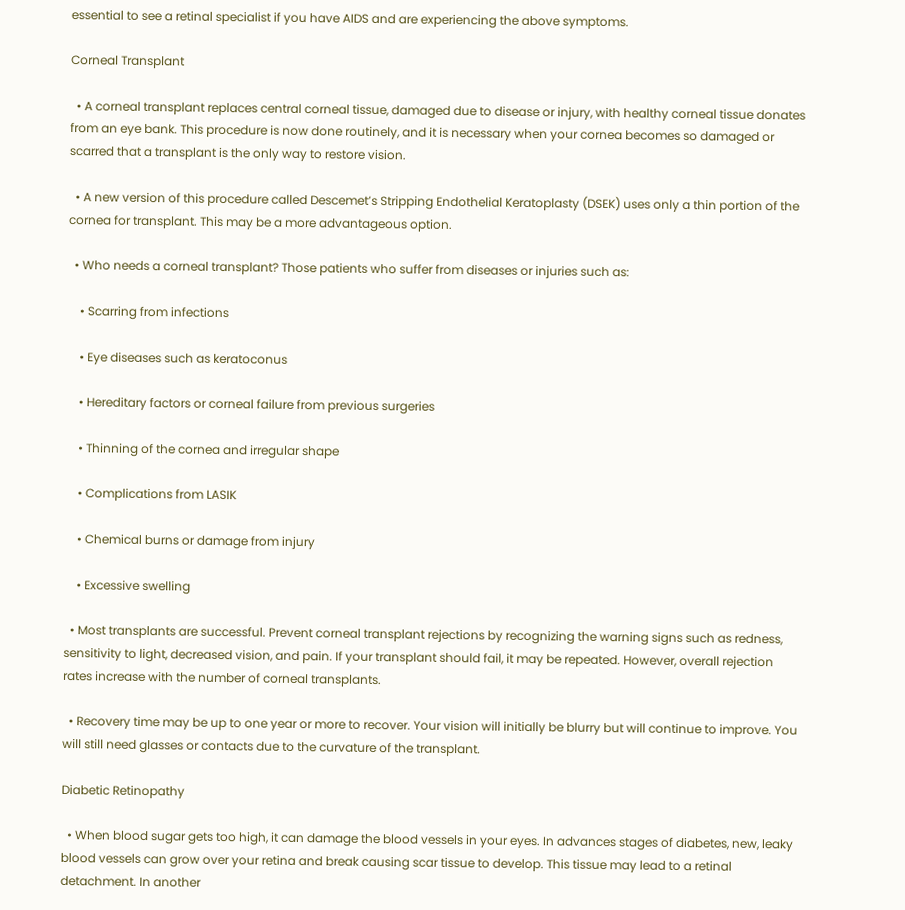essential to see a retinal specialist if you have AIDS and are experiencing the above symptoms.

Corneal Transplant

  • A corneal transplant replaces central corneal tissue, damaged due to disease or injury, with healthy corneal tissue donates from an eye bank. This procedure is now done routinely, and it is necessary when your cornea becomes so damaged or scarred that a transplant is the only way to restore vision.

  • A new version of this procedure called Descemet’s Stripping Endothelial Keratoplasty (DSEK) uses only a thin portion of the cornea for transplant. This may be a more advantageous option.

  • Who needs a corneal transplant? Those patients who suffer from diseases or injuries such as:

    • Scarring from infections

    • Eye diseases such as keratoconus

    • Hereditary factors or corneal failure from previous surgeries

    • Thinning of the cornea and irregular shape

    • Complications from LASIK

    • Chemical burns or damage from injury

    • Excessive swelling

  • Most transplants are successful. Prevent corneal transplant rejections by recognizing the warning signs such as redness, sensitivity to light, decreased vision, and pain. If your transplant should fail, it may be repeated. However, overall rejection rates increase with the number of corneal transplants.

  • Recovery time may be up to one year or more to recover. Your vision will initially be blurry but will continue to improve. You will still need glasses or contacts due to the curvature of the transplant.

Diabetic Retinopathy

  • When blood sugar gets too high, it can damage the blood vessels in your eyes. In advances stages of diabetes, new, leaky blood vessels can grow over your retina and break causing scar tissue to develop. This tissue may lead to a retinal detachment. In another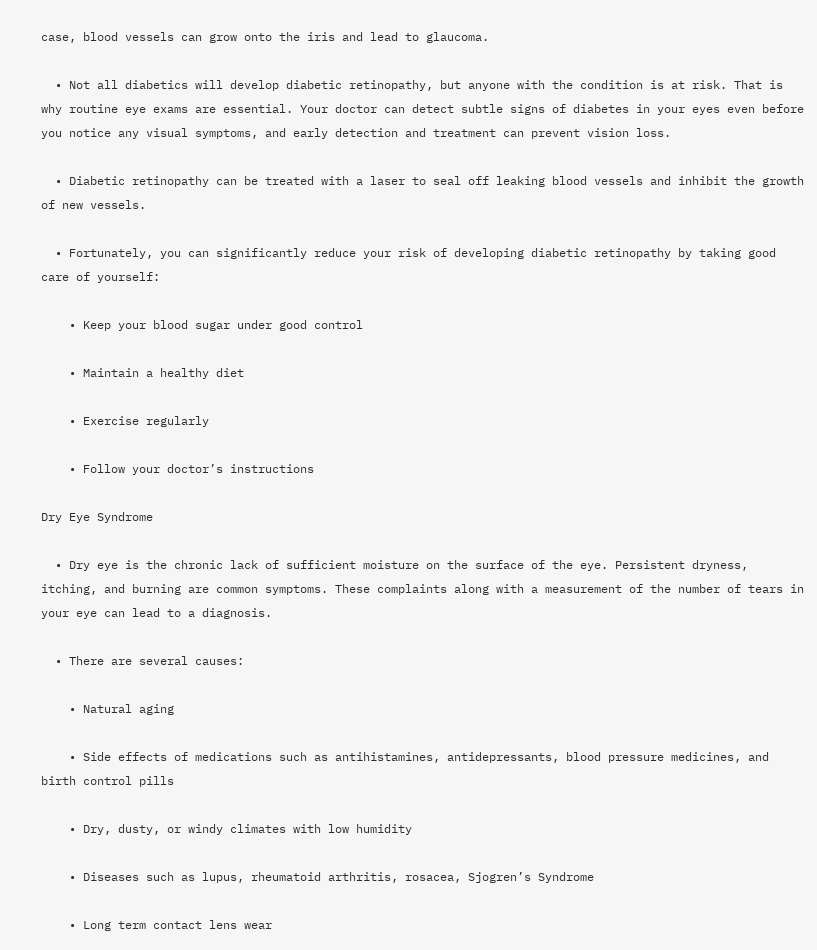case, blood vessels can grow onto the iris and lead to glaucoma.

  • Not all diabetics will develop diabetic retinopathy, but anyone with the condition is at risk. That is why routine eye exams are essential. Your doctor can detect subtle signs of diabetes in your eyes even before you notice any visual symptoms, and early detection and treatment can prevent vision loss.

  • Diabetic retinopathy can be treated with a laser to seal off leaking blood vessels and inhibit the growth of new vessels.

  • Fortunately, you can significantly reduce your risk of developing diabetic retinopathy by taking good care of yourself:

    • Keep your blood sugar under good control

    • Maintain a healthy diet

    • Exercise regularly

    • Follow your doctor’s instructions

Dry Eye Syndrome

  • Dry eye is the chronic lack of sufficient moisture on the surface of the eye. Persistent dryness, itching, and burning are common symptoms. These complaints along with a measurement of the number of tears in your eye can lead to a diagnosis.

  • There are several causes:

    • Natural aging

    • Side effects of medications such as antihistamines, antidepressants, blood pressure medicines, and birth control pills

    • Dry, dusty, or windy climates with low humidity

    • Diseases such as lupus, rheumatoid arthritis, rosacea, Sjogren’s Syndrome

    • Long term contact lens wear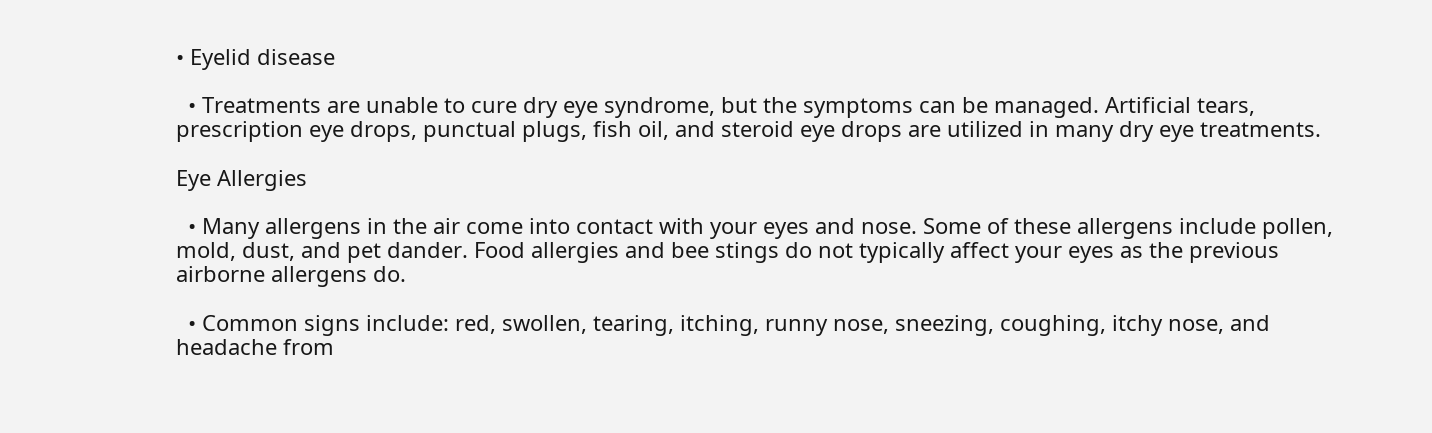• Eyelid disease

  • Treatments are unable to cure dry eye syndrome, but the symptoms can be managed. Artificial tears, prescription eye drops, punctual plugs, fish oil, and steroid eye drops are utilized in many dry eye treatments.

Eye Allergies

  • Many allergens in the air come into contact with your eyes and nose. Some of these allergens include pollen, mold, dust, and pet dander. Food allergies and bee stings do not typically affect your eyes as the previous airborne allergens do.

  • Common signs include: red, swollen, tearing, itching, runny nose, sneezing, coughing, itchy nose, and headache from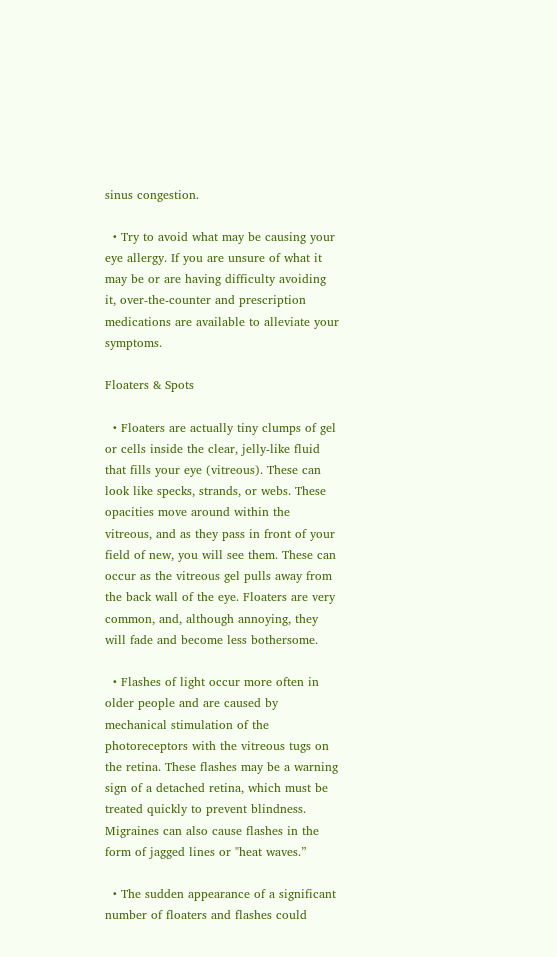sinus congestion.

  • Try to avoid what may be causing your eye allergy. If you are unsure of what it may be or are having difficulty avoiding it, over-the-counter and prescription medications are available to alleviate your symptoms.

Floaters & Spots

  • Floaters are actually tiny clumps of gel or cells inside the clear, jelly-like fluid that fills your eye (vitreous). These can look like specks, strands, or webs. These opacities move around within the vitreous, and as they pass in front of your field of new, you will see them. These can occur as the vitreous gel pulls away from the back wall of the eye. Floaters are very common, and, although annoying, they will fade and become less bothersome.

  • Flashes of light occur more often in older people and are caused by mechanical stimulation of the photoreceptors with the vitreous tugs on the retina. These flashes may be a warning sign of a detached retina, which must be treated quickly to prevent blindness. Migraines can also cause flashes in the form of jagged lines or "heat waves.”

  • The sudden appearance of a significant number of floaters and flashes could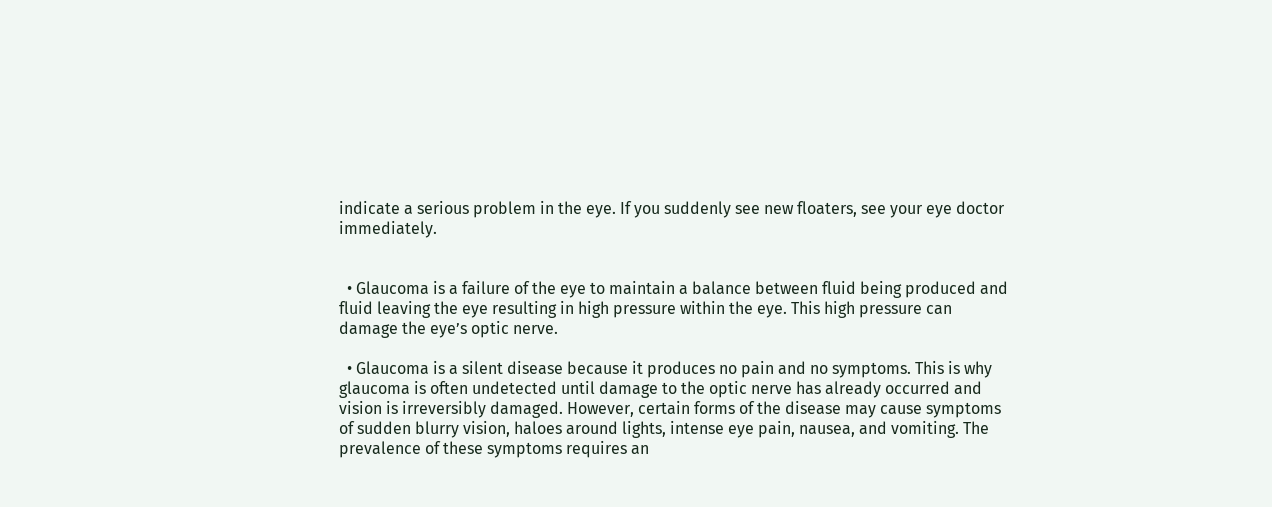indicate a serious problem in the eye. If you suddenly see new floaters, see your eye doctor immediately.


  • Glaucoma is a failure of the eye to maintain a balance between fluid being produced and fluid leaving the eye resulting in high pressure within the eye. This high pressure can damage the eye’s optic nerve.

  • Glaucoma is a silent disease because it produces no pain and no symptoms. This is why glaucoma is often undetected until damage to the optic nerve has already occurred and vision is irreversibly damaged. However, certain forms of the disease may cause symptoms of sudden blurry vision, haloes around lights, intense eye pain, nausea, and vomiting. The prevalence of these symptoms requires an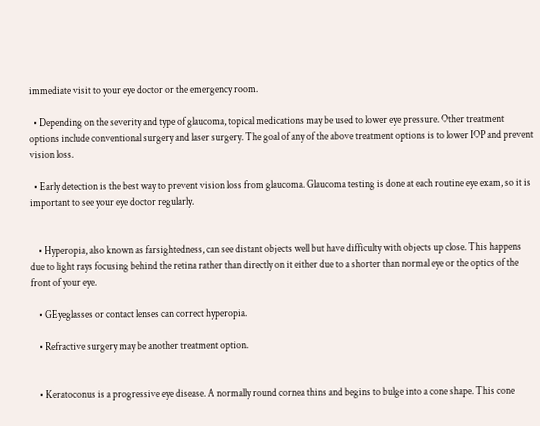immediate visit to your eye doctor or the emergency room.

  • Depending on the severity and type of glaucoma, topical medications may be used to lower eye pressure. Other treatment options include conventional surgery and laser surgery. The goal of any of the above treatment options is to lower IOP and prevent vision loss.

  • Early detection is the best way to prevent vision loss from glaucoma. Glaucoma testing is done at each routine eye exam, so it is important to see your eye doctor regularly.


    • Hyperopia, also known as farsightedness, can see distant objects well but have difficulty with objects up close. This happens due to light rays focusing behind the retina rather than directly on it either due to a shorter than normal eye or the optics of the front of your eye.

    • GEyeglasses or contact lenses can correct hyperopia.

    • Refractive surgery may be another treatment option.


    • Keratoconus is a progressive eye disease. A normally round cornea thins and begins to bulge into a cone shape. This cone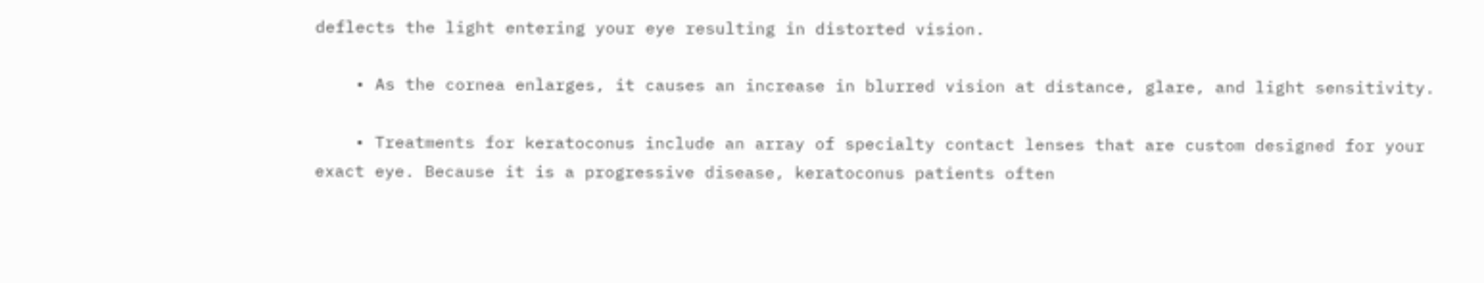deflects the light entering your eye resulting in distorted vision.

    • As the cornea enlarges, it causes an increase in blurred vision at distance, glare, and light sensitivity.

    • Treatments for keratoconus include an array of specialty contact lenses that are custom designed for your exact eye. Because it is a progressive disease, keratoconus patients often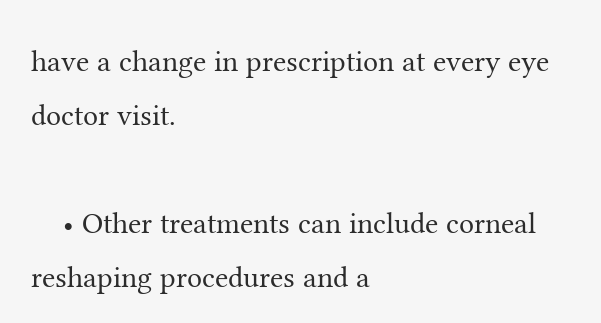have a change in prescription at every eye doctor visit.

    • Other treatments can include corneal reshaping procedures and a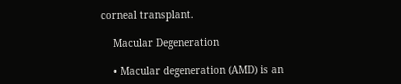corneal transplant.

    Macular Degeneration

    • Macular degeneration (AMD) is an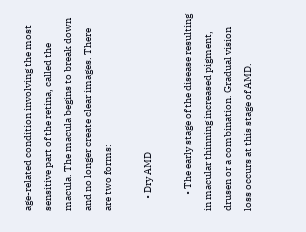age-related condition involving the most sensitive part of the retina, called the macula. The macula begins to break down and no longer create clear images. There are two forms:

      • Dry AMD

        • The early stage of the disease resulting in macular thinning increased pigment, drusen or a combination. Gradual vision loss occurs at this stage of AMD.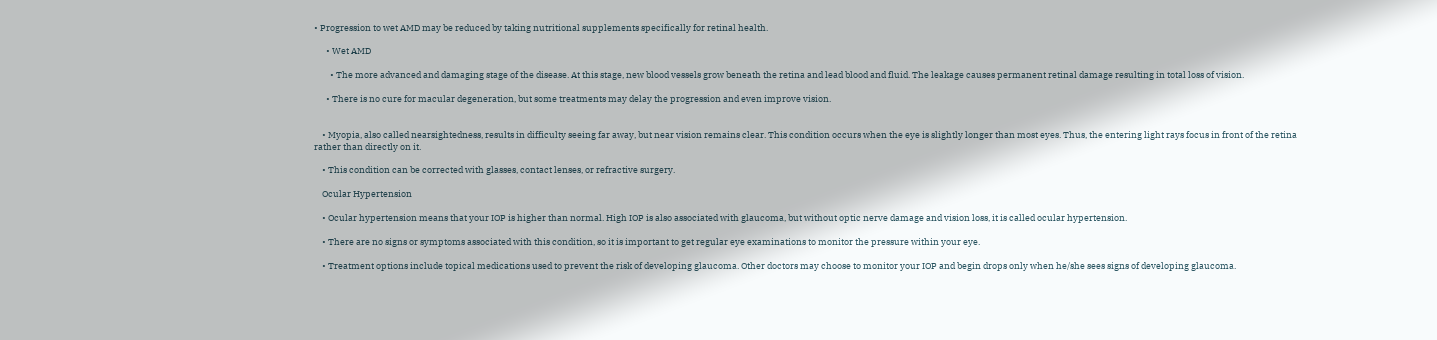• Progression to wet AMD may be reduced by taking nutritional supplements specifically for retinal health.

      • Wet AMD

        • The more advanced and damaging stage of the disease. At this stage, new blood vessels grow beneath the retina and lead blood and fluid. The leakage causes permanent retinal damage resulting in total loss of vision.

      • There is no cure for macular degeneration, but some treatments may delay the progression and even improve vision.


    • Myopia, also called nearsightedness, results in difficulty seeing far away, but near vision remains clear. This condition occurs when the eye is slightly longer than most eyes. Thus, the entering light rays focus in front of the retina rather than directly on it.

    • This condition can be corrected with glasses, contact lenses, or refractive surgery.

    Ocular Hypertension

    • Ocular hypertension means that your IOP is higher than normal. High IOP is also associated with glaucoma, but without optic nerve damage and vision loss, it is called ocular hypertension.

    • There are no signs or symptoms associated with this condition, so it is important to get regular eye examinations to monitor the pressure within your eye.

    • Treatment options include topical medications used to prevent the risk of developing glaucoma. Other doctors may choose to monitor your IOP and begin drops only when he/she sees signs of developing glaucoma.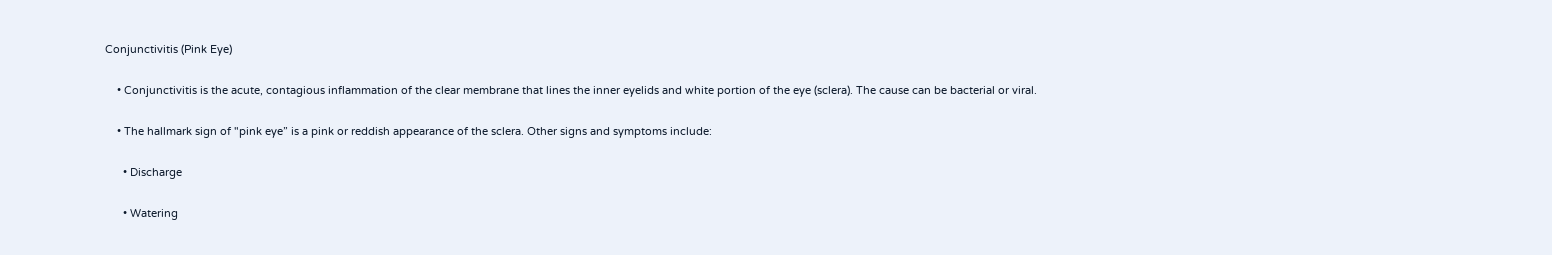Conjunctivitis (Pink Eye)

    • Conjunctivitis is the acute, contagious inflammation of the clear membrane that lines the inner eyelids and white portion of the eye (sclera). The cause can be bacterial or viral.

    • The hallmark sign of "pink eye” is a pink or reddish appearance of the sclera. Other signs and symptoms include:

      • Discharge

      • Watering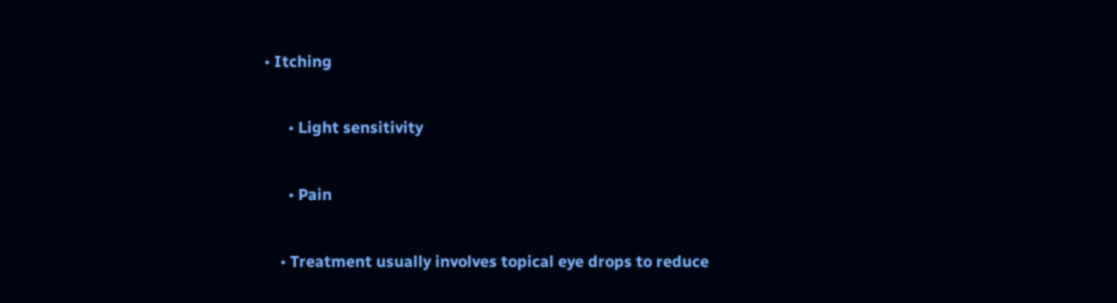• Itching

      • Light sensitivity

      • Pain

    • Treatment usually involves topical eye drops to reduce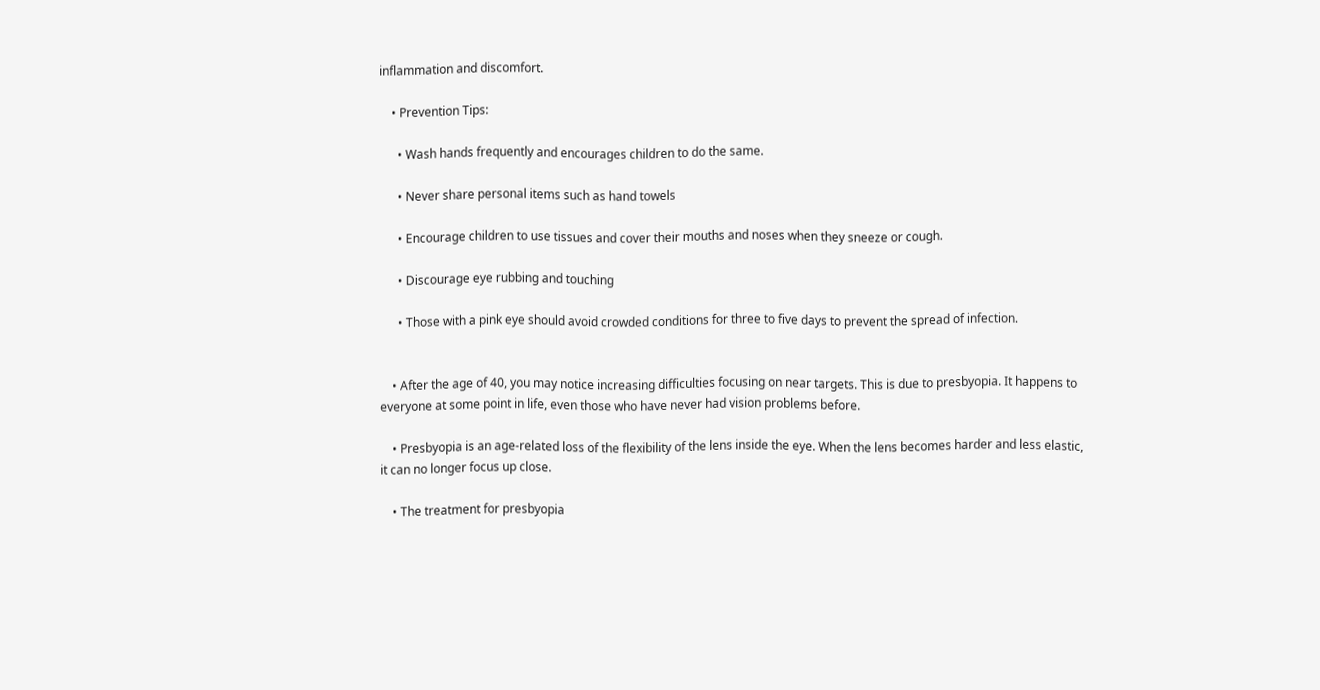inflammation and discomfort.

    • Prevention Tips:

      • Wash hands frequently and encourages children to do the same.

      • Never share personal items such as hand towels

      • Encourage children to use tissues and cover their mouths and noses when they sneeze or cough.

      • Discourage eye rubbing and touching

      • Those with a pink eye should avoid crowded conditions for three to five days to prevent the spread of infection.


    • After the age of 40, you may notice increasing difficulties focusing on near targets. This is due to presbyopia. It happens to everyone at some point in life, even those who have never had vision problems before.

    • Presbyopia is an age-related loss of the flexibility of the lens inside the eye. When the lens becomes harder and less elastic, it can no longer focus up close.

    • The treatment for presbyopia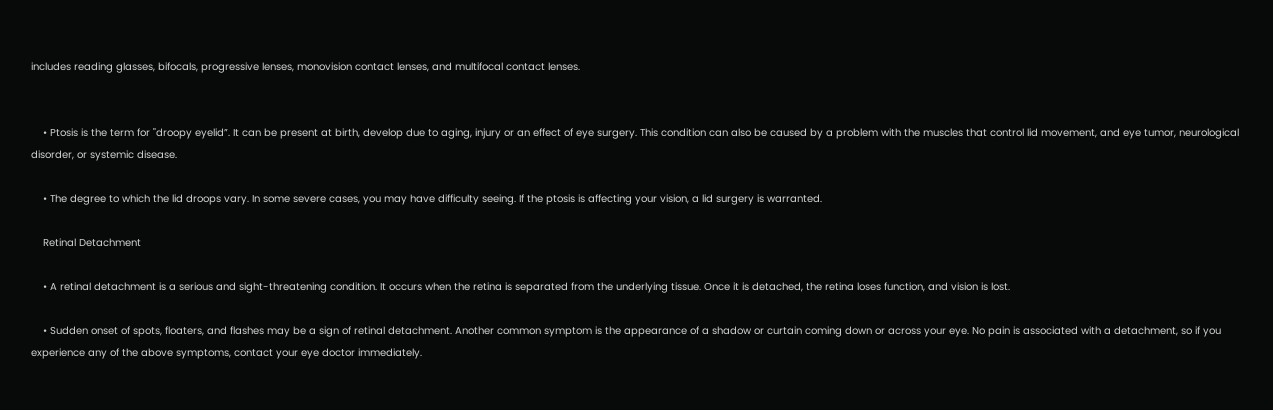includes reading glasses, bifocals, progressive lenses, monovision contact lenses, and multifocal contact lenses.


    • Ptosis is the term for "droopy eyelid”. It can be present at birth, develop due to aging, injury or an effect of eye surgery. This condition can also be caused by a problem with the muscles that control lid movement, and eye tumor, neurological disorder, or systemic disease.

    • The degree to which the lid droops vary. In some severe cases, you may have difficulty seeing. If the ptosis is affecting your vision, a lid surgery is warranted.

    Retinal Detachment

    • A retinal detachment is a serious and sight-threatening condition. It occurs when the retina is separated from the underlying tissue. Once it is detached, the retina loses function, and vision is lost.

    • Sudden onset of spots, floaters, and flashes may be a sign of retinal detachment. Another common symptom is the appearance of a shadow or curtain coming down or across your eye. No pain is associated with a detachment, so if you experience any of the above symptoms, contact your eye doctor immediately.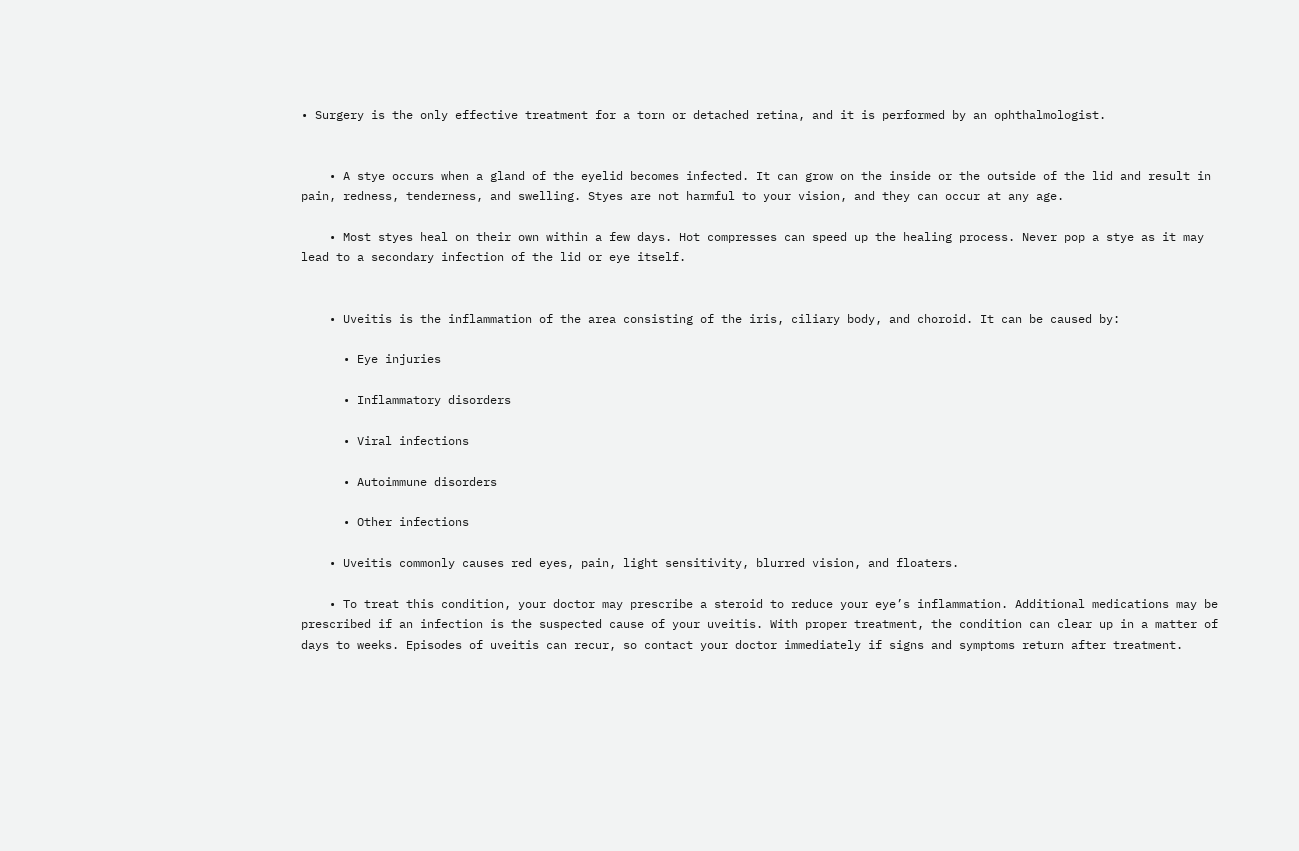• Surgery is the only effective treatment for a torn or detached retina, and it is performed by an ophthalmologist.


    • A stye occurs when a gland of the eyelid becomes infected. It can grow on the inside or the outside of the lid and result in pain, redness, tenderness, and swelling. Styes are not harmful to your vision, and they can occur at any age.

    • Most styes heal on their own within a few days. Hot compresses can speed up the healing process. Never pop a stye as it may lead to a secondary infection of the lid or eye itself.


    • Uveitis is the inflammation of the area consisting of the iris, ciliary body, and choroid. It can be caused by:

      • Eye injuries

      • Inflammatory disorders

      • Viral infections

      • Autoimmune disorders

      • Other infections

    • Uveitis commonly causes red eyes, pain, light sensitivity, blurred vision, and floaters.

    • To treat this condition, your doctor may prescribe a steroid to reduce your eye’s inflammation. Additional medications may be prescribed if an infection is the suspected cause of your uveitis. With proper treatment, the condition can clear up in a matter of days to weeks. Episodes of uveitis can recur, so contact your doctor immediately if signs and symptoms return after treatment.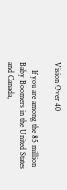Vision Over 40

    If you are among the 85 million Baby Boomers in the United States and Canada,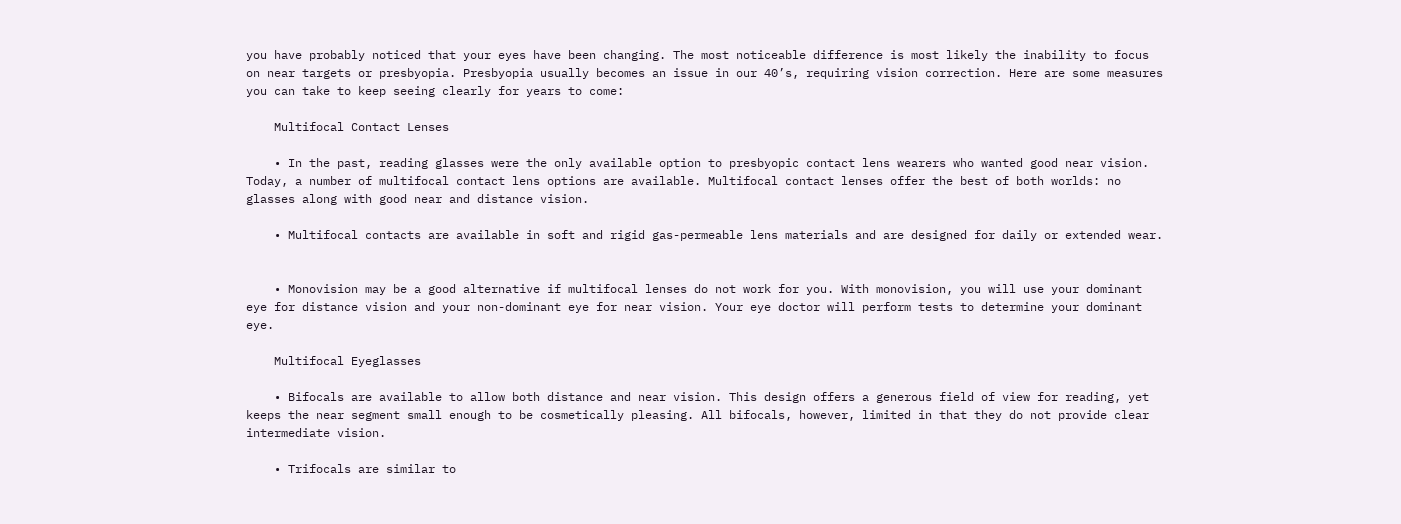you have probably noticed that your eyes have been changing. The most noticeable difference is most likely the inability to focus on near targets or presbyopia. Presbyopia usually becomes an issue in our 40’s, requiring vision correction. Here are some measures you can take to keep seeing clearly for years to come:

    Multifocal Contact Lenses

    • In the past, reading glasses were the only available option to presbyopic contact lens wearers who wanted good near vision. Today, a number of multifocal contact lens options are available. Multifocal contact lenses offer the best of both worlds: no glasses along with good near and distance vision.

    • Multifocal contacts are available in soft and rigid gas-permeable lens materials and are designed for daily or extended wear.


    • Monovision may be a good alternative if multifocal lenses do not work for you. With monovision, you will use your dominant eye for distance vision and your non-dominant eye for near vision. Your eye doctor will perform tests to determine your dominant eye.

    Multifocal Eyeglasses

    • Bifocals are available to allow both distance and near vision. This design offers a generous field of view for reading, yet keeps the near segment small enough to be cosmetically pleasing. All bifocals, however, limited in that they do not provide clear intermediate vision.

    • Trifocals are similar to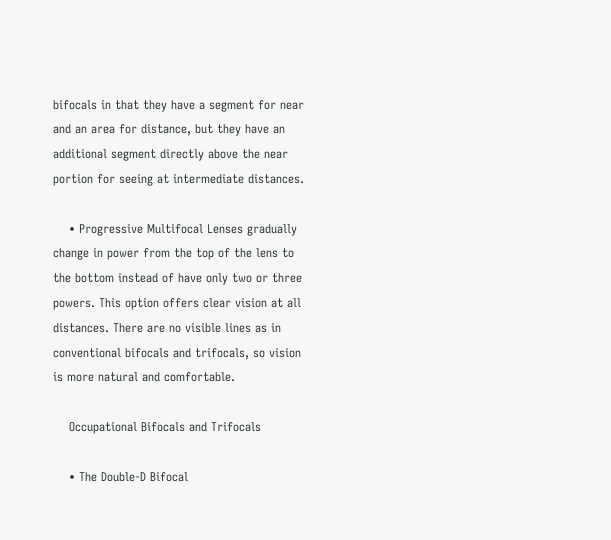bifocals in that they have a segment for near and an area for distance, but they have an additional segment directly above the near portion for seeing at intermediate distances.

    • Progressive Multifocal Lenses gradually change in power from the top of the lens to the bottom instead of have only two or three powers. This option offers clear vision at all distances. There are no visible lines as in conventional bifocals and trifocals, so vision is more natural and comfortable.

    Occupational Bifocals and Trifocals

    • The Double-D Bifocal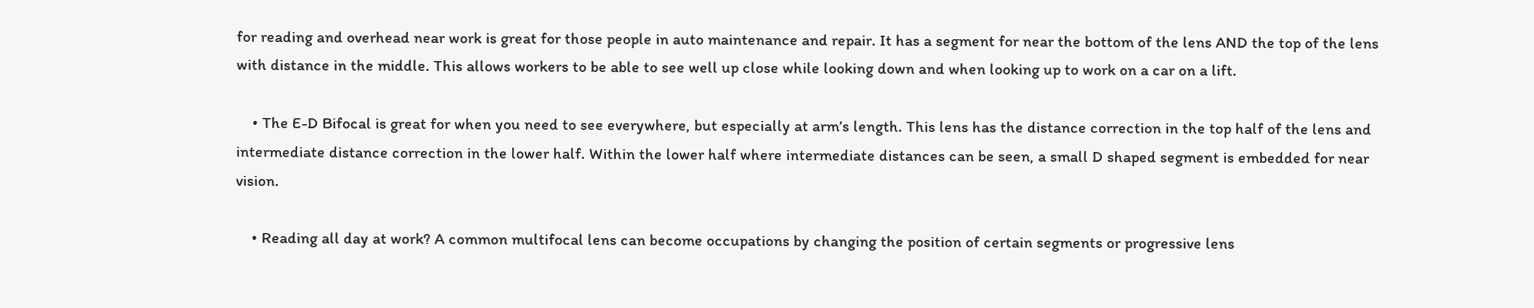for reading and overhead near work is great for those people in auto maintenance and repair. It has a segment for near the bottom of the lens AND the top of the lens with distance in the middle. This allows workers to be able to see well up close while looking down and when looking up to work on a car on a lift.

    • The E-D Bifocal is great for when you need to see everywhere, but especially at arm’s length. This lens has the distance correction in the top half of the lens and intermediate distance correction in the lower half. Within the lower half where intermediate distances can be seen, a small D shaped segment is embedded for near vision.

    • Reading all day at work? A common multifocal lens can become occupations by changing the position of certain segments or progressive lens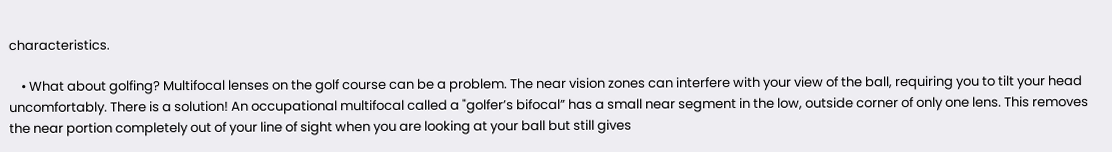characteristics.

    • What about golfing? Multifocal lenses on the golf course can be a problem. The near vision zones can interfere with your view of the ball, requiring you to tilt your head uncomfortably. There is a solution! An occupational multifocal called a "golfer’s bifocal” has a small near segment in the low, outside corner of only one lens. This removes the near portion completely out of your line of sight when you are looking at your ball but still gives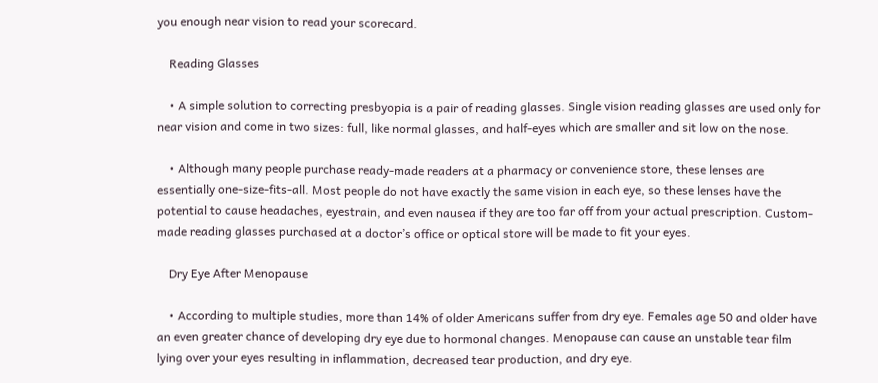you enough near vision to read your scorecard.

    Reading Glasses

    • A simple solution to correcting presbyopia is a pair of reading glasses. Single vision reading glasses are used only for near vision and come in two sizes: full, like normal glasses, and half-eyes which are smaller and sit low on the nose.

    • Although many people purchase ready-made readers at a pharmacy or convenience store, these lenses are essentially one-size-fits-all. Most people do not have exactly the same vision in each eye, so these lenses have the potential to cause headaches, eyestrain, and even nausea if they are too far off from your actual prescription. Custom-made reading glasses purchased at a doctor’s office or optical store will be made to fit your eyes.

    Dry Eye After Menopause

    • According to multiple studies, more than 14% of older Americans suffer from dry eye. Females age 50 and older have an even greater chance of developing dry eye due to hormonal changes. Menopause can cause an unstable tear film lying over your eyes resulting in inflammation, decreased tear production, and dry eye.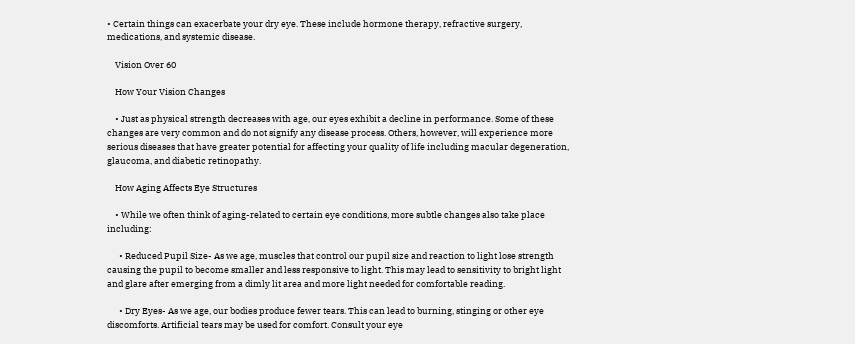• Certain things can exacerbate your dry eye. These include hormone therapy, refractive surgery, medications, and systemic disease.

    Vision Over 60

    How Your Vision Changes

    • Just as physical strength decreases with age, our eyes exhibit a decline in performance. Some of these changes are very common and do not signify any disease process. Others, however, will experience more serious diseases that have greater potential for affecting your quality of life including macular degeneration, glaucoma, and diabetic retinopathy.

    How Aging Affects Eye Structures

    • While we often think of aging-related to certain eye conditions, more subtle changes also take place including:

      • Reduced Pupil Size- As we age, muscles that control our pupil size and reaction to light lose strength causing the pupil to become smaller and less responsive to light. This may lead to sensitivity to bright light and glare after emerging from a dimly lit area and more light needed for comfortable reading.

      • Dry Eyes- As we age, our bodies produce fewer tears. This can lead to burning, stinging or other eye discomforts. Artificial tears may be used for comfort. Consult your eye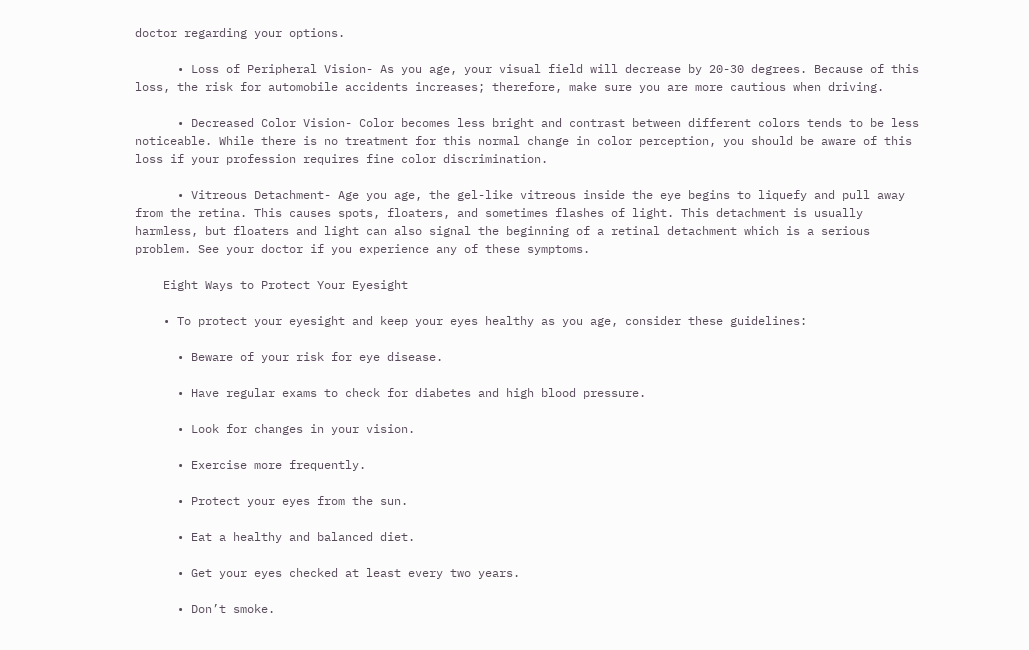doctor regarding your options.

      • Loss of Peripheral Vision- As you age, your visual field will decrease by 20-30 degrees. Because of this loss, the risk for automobile accidents increases; therefore, make sure you are more cautious when driving.

      • Decreased Color Vision- Color becomes less bright and contrast between different colors tends to be less noticeable. While there is no treatment for this normal change in color perception, you should be aware of this loss if your profession requires fine color discrimination.

      • Vitreous Detachment- Age you age, the gel-like vitreous inside the eye begins to liquefy and pull away from the retina. This causes spots, floaters, and sometimes flashes of light. This detachment is usually harmless, but floaters and light can also signal the beginning of a retinal detachment which is a serious problem. See your doctor if you experience any of these symptoms.

    Eight Ways to Protect Your Eyesight

    • To protect your eyesight and keep your eyes healthy as you age, consider these guidelines:

      • Beware of your risk for eye disease.

      • Have regular exams to check for diabetes and high blood pressure.

      • Look for changes in your vision.

      • Exercise more frequently.

      • Protect your eyes from the sun.

      • Eat a healthy and balanced diet.

      • Get your eyes checked at least every two years.

      • Don’t smoke.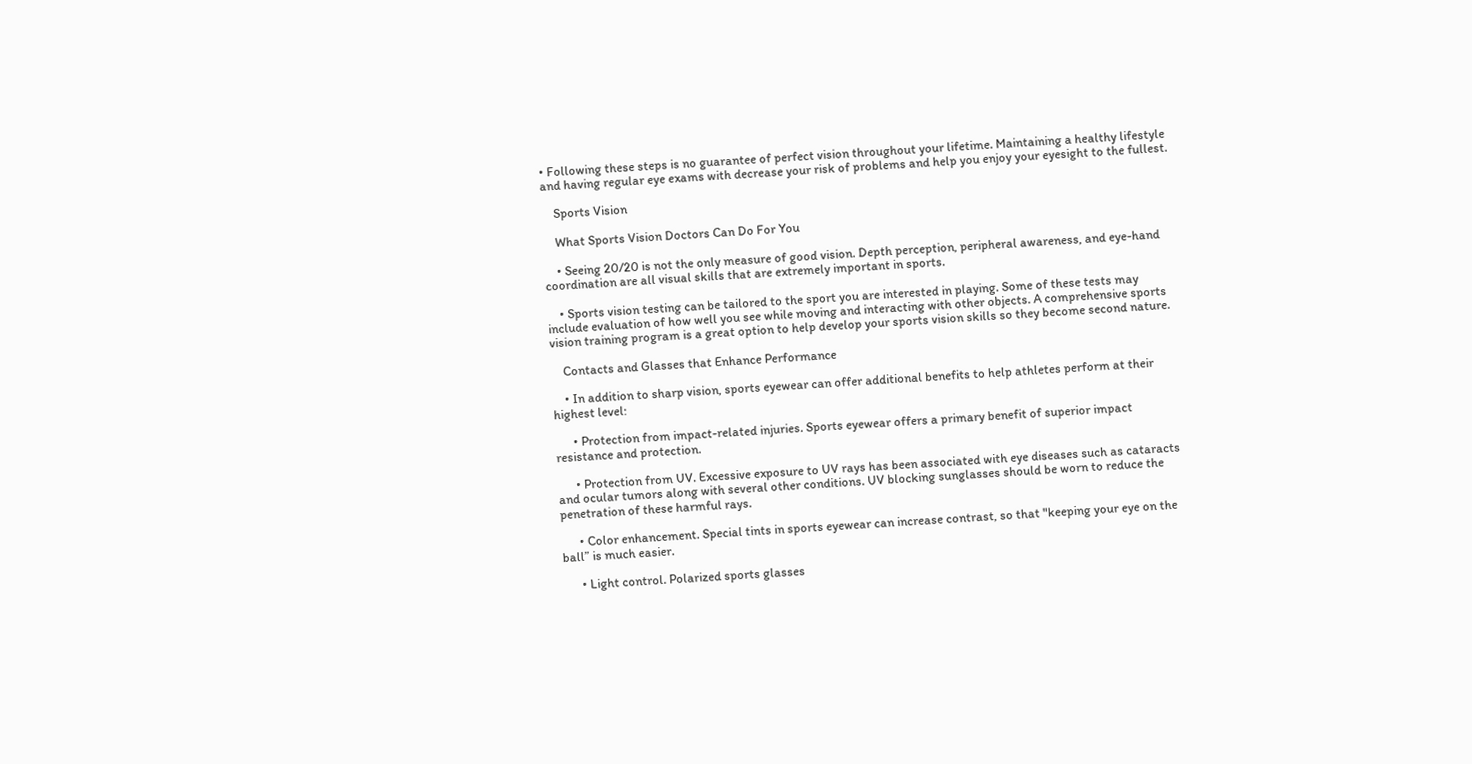• Following these steps is no guarantee of perfect vision throughout your lifetime. Maintaining a healthy lifestyle and having regular eye exams with decrease your risk of problems and help you enjoy your eyesight to the fullest.

    Sports Vision

    What Sports Vision Doctors Can Do For You

    • Seeing 20/20 is not the only measure of good vision. Depth perception, peripheral awareness, and eye-hand coordination are all visual skills that are extremely important in sports.

    • Sports vision testing can be tailored to the sport you are interested in playing. Some of these tests may include evaluation of how well you see while moving and interacting with other objects. A comprehensive sports vision training program is a great option to help develop your sports vision skills so they become second nature.

    Contacts and Glasses that Enhance Performance

    • In addition to sharp vision, sports eyewear can offer additional benefits to help athletes perform at their highest level:

      • Protection from impact-related injuries. Sports eyewear offers a primary benefit of superior impact resistance and protection.

      • Protection from UV. Excessive exposure to UV rays has been associated with eye diseases such as cataracts and ocular tumors along with several other conditions. UV blocking sunglasses should be worn to reduce the penetration of these harmful rays.

      • Color enhancement. Special tints in sports eyewear can increase contrast, so that "keeping your eye on the ball” is much easier.

      • Light control. Polarized sports glasses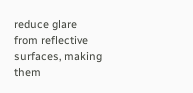reduce glare from reflective surfaces, making them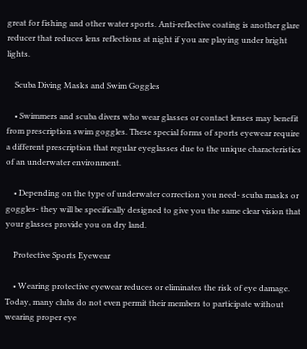great for fishing and other water sports. Anti-reflective coating is another glare reducer that reduces lens reflections at night if you are playing under bright lights.

    Scuba Diving Masks and Swim Goggles

    • Swimmers and scuba divers who wear glasses or contact lenses may benefit from prescription swim goggles. These special forms of sports eyewear require a different prescription that regular eyeglasses due to the unique characteristics of an underwater environment.

    • Depending on the type of underwater correction you need- scuba masks or goggles- they will be specifically designed to give you the same clear vision that your glasses provide you on dry land.

    Protective Sports Eyewear

    • Wearing protective eyewear reduces or eliminates the risk of eye damage. Today, many clubs do not even permit their members to participate without wearing proper eye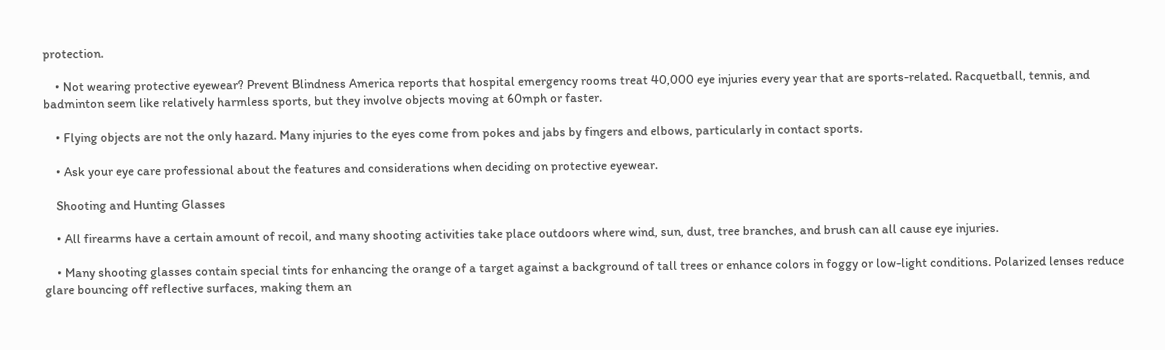protection.

    • Not wearing protective eyewear? Prevent Blindness America reports that hospital emergency rooms treat 40,000 eye injuries every year that are sports-related. Racquetball, tennis, and badminton seem like relatively harmless sports, but they involve objects moving at 60mph or faster.

    • Flying objects are not the only hazard. Many injuries to the eyes come from pokes and jabs by fingers and elbows, particularly in contact sports.

    • Ask your eye care professional about the features and considerations when deciding on protective eyewear.

    Shooting and Hunting Glasses

    • All firearms have a certain amount of recoil, and many shooting activities take place outdoors where wind, sun, dust, tree branches, and brush can all cause eye injuries.

    • Many shooting glasses contain special tints for enhancing the orange of a target against a background of tall trees or enhance colors in foggy or low-light conditions. Polarized lenses reduce glare bouncing off reflective surfaces, making them an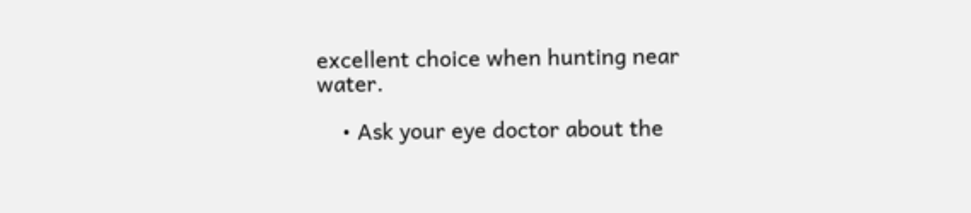excellent choice when hunting near water.

    • Ask your eye doctor about the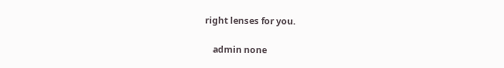right lenses for you.

    admin none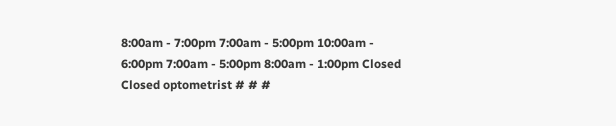8:00am - 7:00pm 7:00am - 5:00pm 10:00am - 6:00pm 7:00am - 5:00pm 8:00am - 1:00pm Closed Closed optometrist # # #